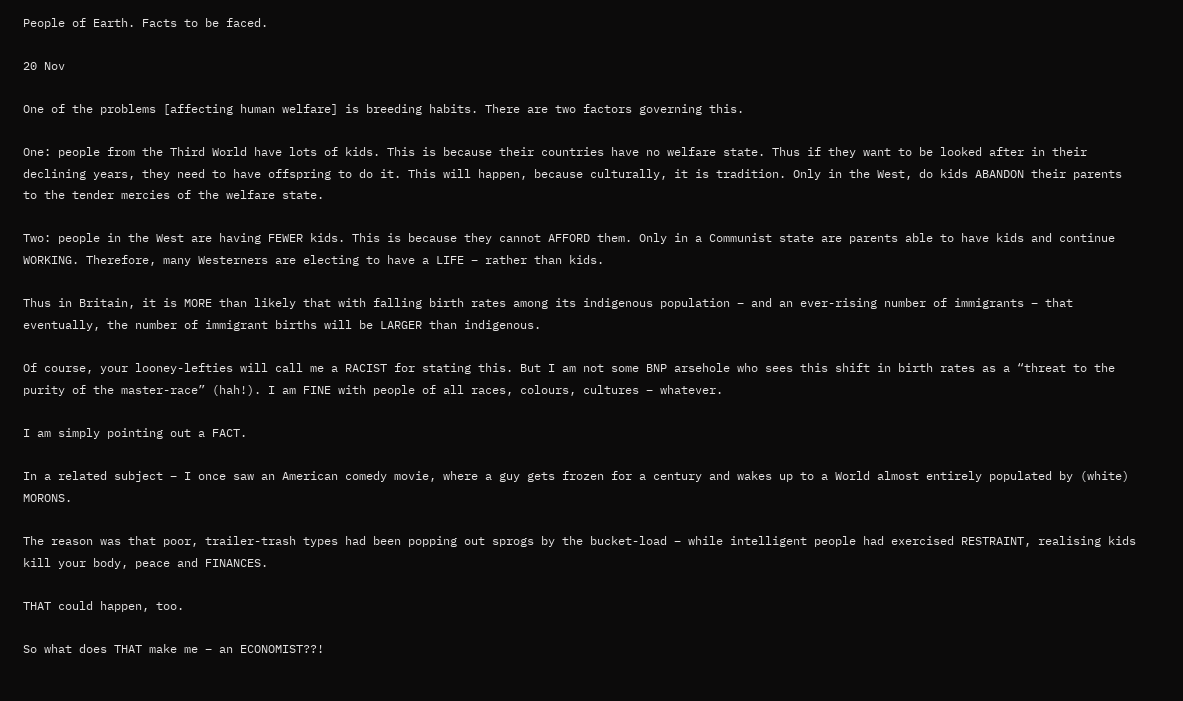People of Earth. Facts to be faced.

20 Nov

One of the problems [affecting human welfare] is breeding habits. There are two factors governing this.

One: people from the Third World have lots of kids. This is because their countries have no welfare state. Thus if they want to be looked after in their declining years, they need to have offspring to do it. This will happen, because culturally, it is tradition. Only in the West, do kids ABANDON their parents to the tender mercies of the welfare state.

Two: people in the West are having FEWER kids. This is because they cannot AFFORD them. Only in a Communist state are parents able to have kids and continue WORKING. Therefore, many Westerners are electing to have a LIFE – rather than kids.

Thus in Britain, it is MORE than likely that with falling birth rates among its indigenous population – and an ever-rising number of immigrants – that eventually, the number of immigrant births will be LARGER than indigenous.

Of course, your looney-lefties will call me a RACIST for stating this. But I am not some BNP arsehole who sees this shift in birth rates as a “threat to the purity of the master-race” (hah!). I am FINE with people of all races, colours, cultures – whatever.

I am simply pointing out a FACT.

In a related subject – I once saw an American comedy movie, where a guy gets frozen for a century and wakes up to a World almost entirely populated by (white) MORONS.

The reason was that poor, trailer-trash types had been popping out sprogs by the bucket-load – while intelligent people had exercised RESTRAINT, realising kids kill your body, peace and FINANCES.

THAT could happen, too.

So what does THAT make me – an ECONOMIST??!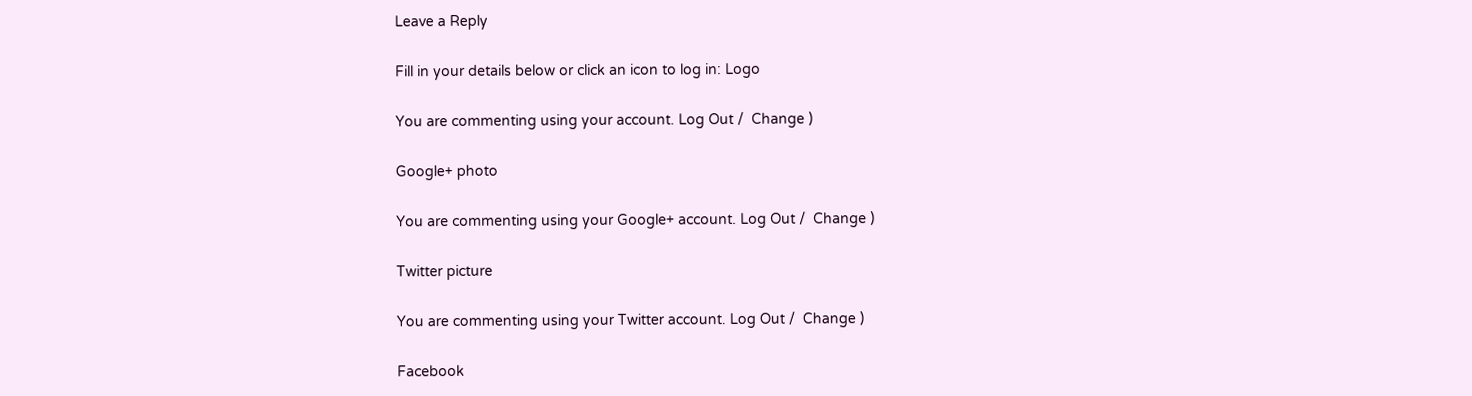Leave a Reply

Fill in your details below or click an icon to log in: Logo

You are commenting using your account. Log Out /  Change )

Google+ photo

You are commenting using your Google+ account. Log Out /  Change )

Twitter picture

You are commenting using your Twitter account. Log Out /  Change )

Facebook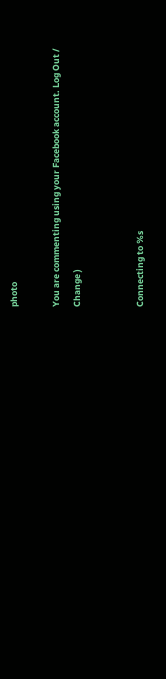photo

You are commenting using your Facebook account. Log Out /  Change )


Connecting to %s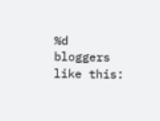%d bloggers like this: